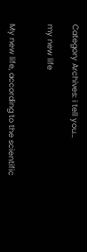Category Archives: i tell you…

my new life


My new life, according to the scientific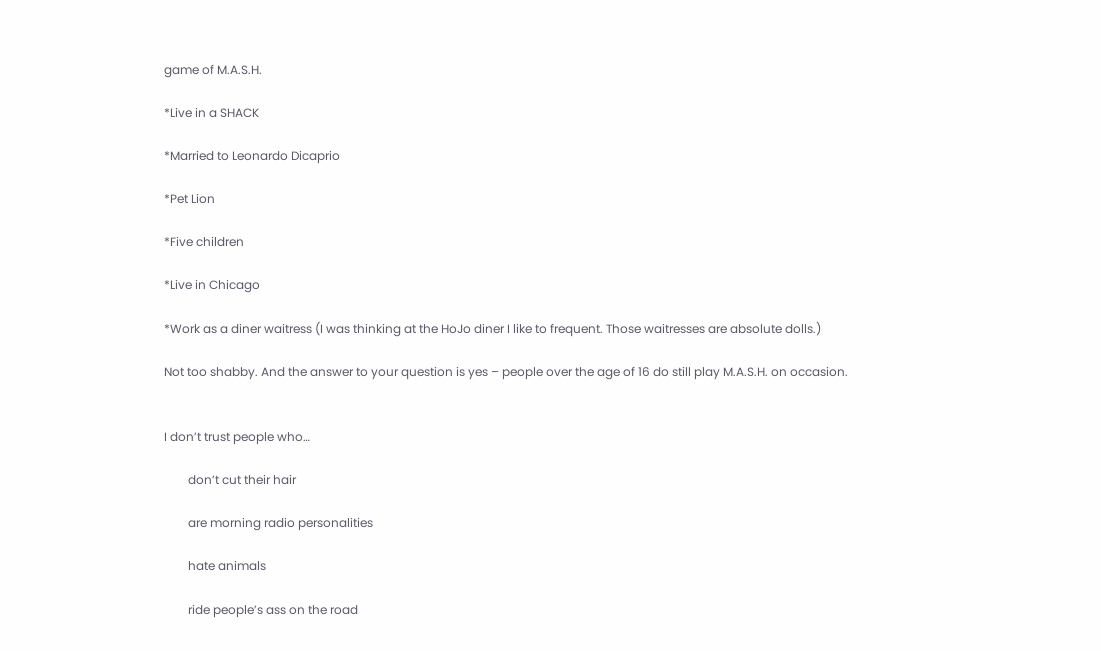game of M.A.S.H.

*Live in a SHACK

*Married to Leonardo Dicaprio

*Pet Lion

*Five children

*Live in Chicago

*Work as a diner waitress (I was thinking at the HoJo diner I like to frequent. Those waitresses are absolute dolls.)

Not too shabby. And the answer to your question is yes – people over the age of 16 do still play M.A.S.H. on occasion.


I don’t trust people who…

        don’t cut their hair

        are morning radio personalities

        hate animals

        ride people’s ass on the road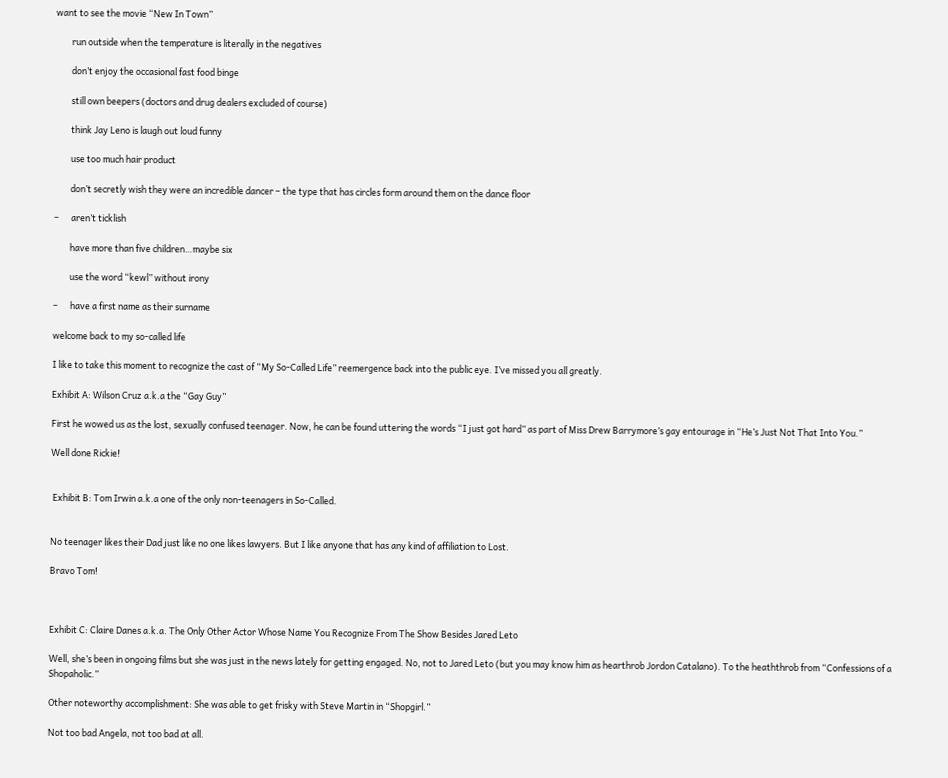want to see the movie “New In Town”

        run outside when the temperature is literally in the negatives

        don’t enjoy the occasional fast food binge

        still own beepers (doctors and drug dealers excluded of course)

        think Jay Leno is laugh out loud funny

        use too much hair product

        don’t secretly wish they were an incredible dancer – the type that has circles form around them on the dance floor

–      aren’t ticklish

        have more than five children…maybe six

        use the word “kewl” without irony

–      have a first name as their surname

welcome back to my so-called life

I like to take this moment to recognize the cast of “My So-Called Life” reemergence back into the public eye. I’ve missed you all greatly.

Exhibit A: Wilson Cruz a.k.a the “Gay Guy”

First he wowed us as the lost, sexually confused teenager. Now, he can be found uttering the words “I just got hard” as part of Miss Drew Barrymore’s gay entourage in “He’s Just Not That Into You.”

Well done Rickie!


 Exhibit B: Tom Irwin a.k.a one of the only non-teenagers in So-Called.


No teenager likes their Dad just like no one likes lawyers. But I like anyone that has any kind of affiliation to Lost.

Bravo Tom!



Exhibit C: Claire Danes a.k.a. The Only Other Actor Whose Name You Recognize From The Show Besides Jared Leto

Well, she’s been in ongoing films but she was just in the news lately for getting engaged. No, not to Jared Leto (but you may know him as hearthrob Jordon Catalano). To the heaththrob from “Confessions of a Shopaholic.”

Other noteworthy accomplishment: She was able to get frisky with Steve Martin in “Shopgirl.”

Not too bad Angela, not too bad at all.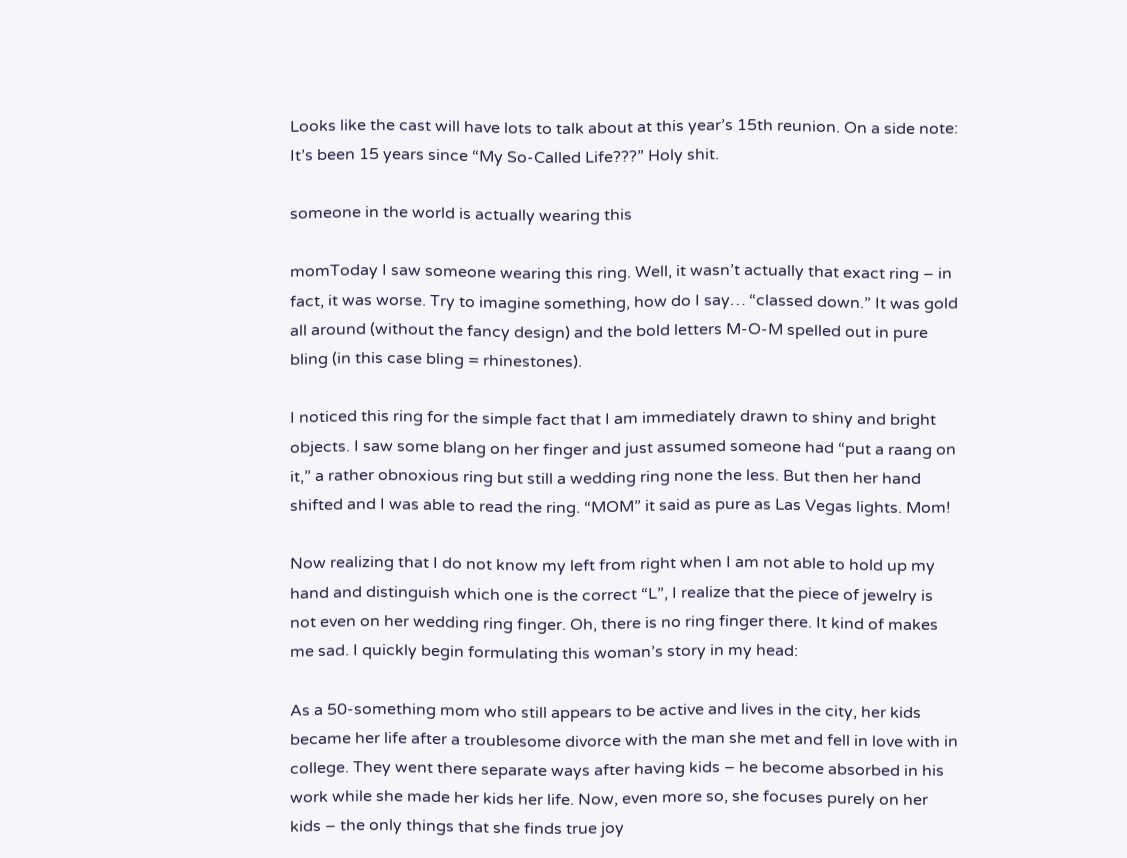Looks like the cast will have lots to talk about at this year’s 15th reunion. On a side note: It’s been 15 years since “My So-Called Life???” Holy shit.

someone in the world is actually wearing this

momToday I saw someone wearing this ring. Well, it wasn’t actually that exact ring – in fact, it was worse. Try to imagine something, how do I say… “classed down.” It was gold all around (without the fancy design) and the bold letters M-O-M spelled out in pure bling (in this case bling = rhinestones).

I noticed this ring for the simple fact that I am immediately drawn to shiny and bright objects. I saw some blang on her finger and just assumed someone had “put a raang on it,” a rather obnoxious ring but still a wedding ring none the less. But then her hand shifted and I was able to read the ring. “MOM” it said as pure as Las Vegas lights. Mom!

Now realizing that I do not know my left from right when I am not able to hold up my hand and distinguish which one is the correct “L”, I realize that the piece of jewelry is not even on her wedding ring finger. Oh, there is no ring finger there. It kind of makes me sad. I quickly begin formulating this woman’s story in my head:

As a 50-something mom who still appears to be active and lives in the city, her kids became her life after a troublesome divorce with the man she met and fell in love with in college. They went there separate ways after having kids – he become absorbed in his work while she made her kids her life. Now, even more so, she focuses purely on her kids – the only things that she finds true joy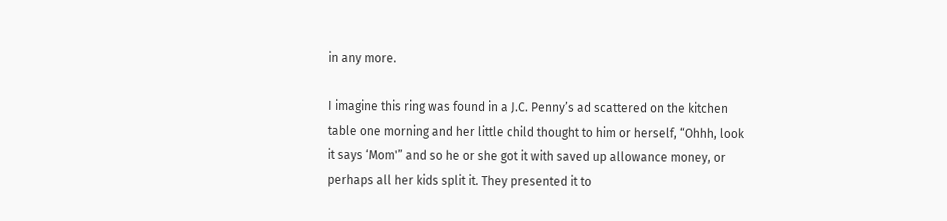in any more.

I imagine this ring was found in a J.C. Penny’s ad scattered on the kitchen table one morning and her little child thought to him or herself, “Ohhh, look it says ‘Mom'” and so he or she got it with saved up allowance money, or perhaps all her kids split it. They presented it to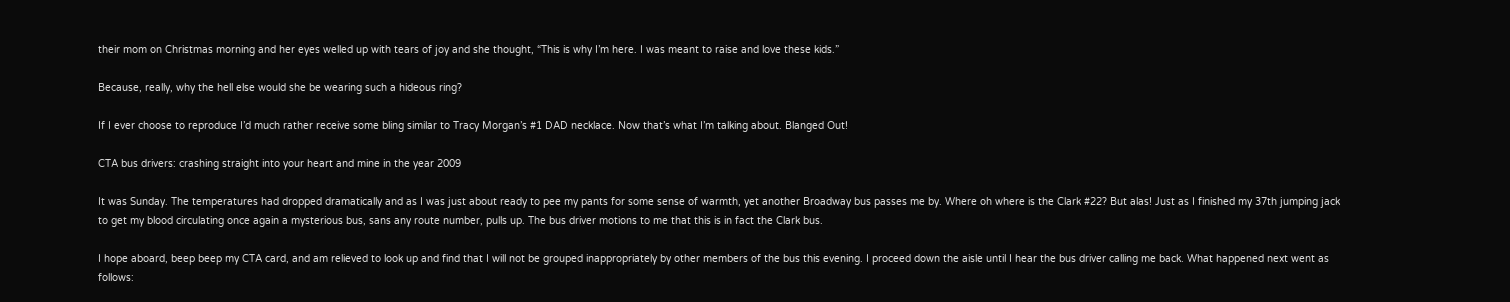their mom on Christmas morning and her eyes welled up with tears of joy and she thought, “This is why I’m here. I was meant to raise and love these kids.”

Because, really, why the hell else would she be wearing such a hideous ring?

If I ever choose to reproduce I’d much rather receive some bling similar to Tracy Morgan’s #1 DAD necklace. Now that’s what I’m talking about. Blanged Out!

CTA bus drivers: crashing straight into your heart and mine in the year 2009

It was Sunday. The temperatures had dropped dramatically and as I was just about ready to pee my pants for some sense of warmth, yet another Broadway bus passes me by. Where oh where is the Clark #22? But alas! Just as I finished my 37th jumping jack to get my blood circulating once again a mysterious bus, sans any route number, pulls up. The bus driver motions to me that this is in fact the Clark bus.

I hope aboard, beep beep my CTA card, and am relieved to look up and find that I will not be grouped inappropriately by other members of the bus this evening. I proceed down the aisle until I hear the bus driver calling me back. What happened next went as follows: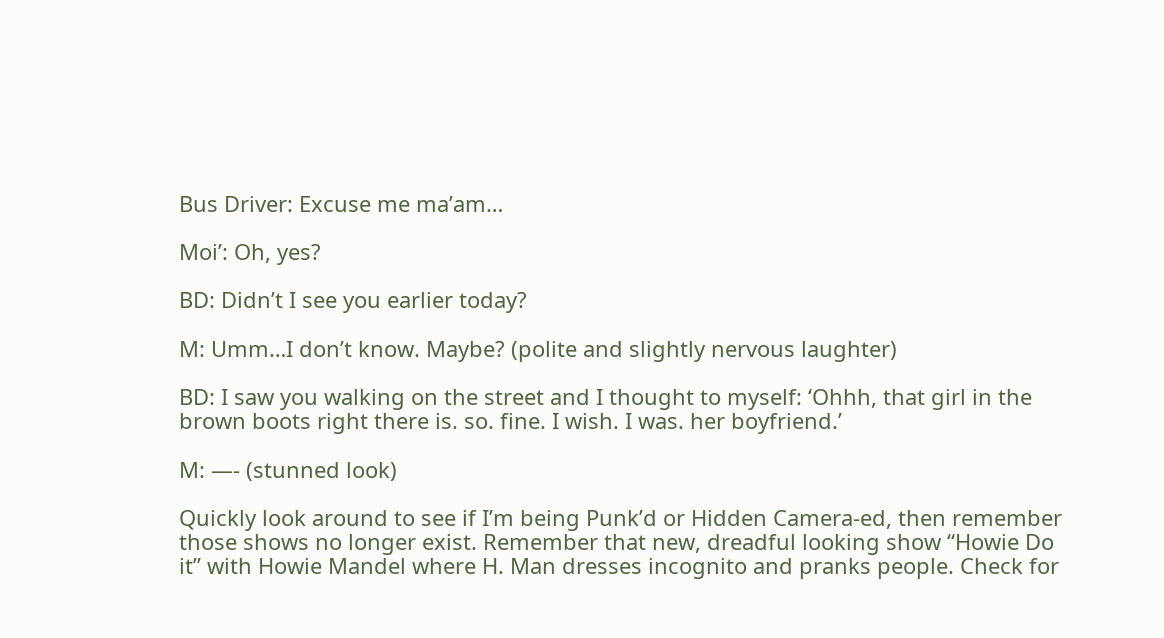Bus Driver: Excuse me ma’am…

Moi’: Oh, yes?

BD: Didn’t I see you earlier today?

M: Umm…I don’t know. Maybe? (polite and slightly nervous laughter)

BD: I saw you walking on the street and I thought to myself: ‘Ohhh, that girl in the brown boots right there is. so. fine. I wish. I was. her boyfriend.’

M: —- (stunned look)

Quickly look around to see if I’m being Punk’d or Hidden Camera-ed, then remember those shows no longer exist. Remember that new, dreadful looking show “Howie Do it” with Howie Mandel where H. Man dresses incognito and pranks people. Check for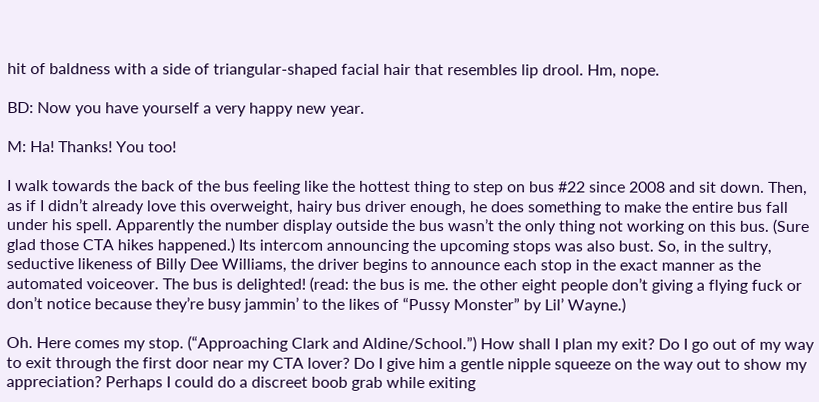hit of baldness with a side of triangular-shaped facial hair that resembles lip drool. Hm, nope.

BD: Now you have yourself a very happy new year.

M: Ha! Thanks! You too!

I walk towards the back of the bus feeling like the hottest thing to step on bus #22 since 2008 and sit down. Then, as if I didn’t already love this overweight, hairy bus driver enough, he does something to make the entire bus fall under his spell. Apparently the number display outside the bus wasn’t the only thing not working on this bus. (Sure glad those CTA hikes happened.) Its intercom announcing the upcoming stops was also bust. So, in the sultry, seductive likeness of Billy Dee Williams, the driver begins to announce each stop in the exact manner as the automated voiceover. The bus is delighted! (read: the bus is me. the other eight people don’t giving a flying fuck or don’t notice because they’re busy jammin’ to the likes of “Pussy Monster” by Lil’ Wayne.)

Oh. Here comes my stop. (“Approaching Clark and Aldine/School.”) How shall I plan my exit? Do I go out of my way to exit through the first door near my CTA lover? Do I give him a gentle nipple squeeze on the way out to show my appreciation? Perhaps I could do a discreet boob grab while exiting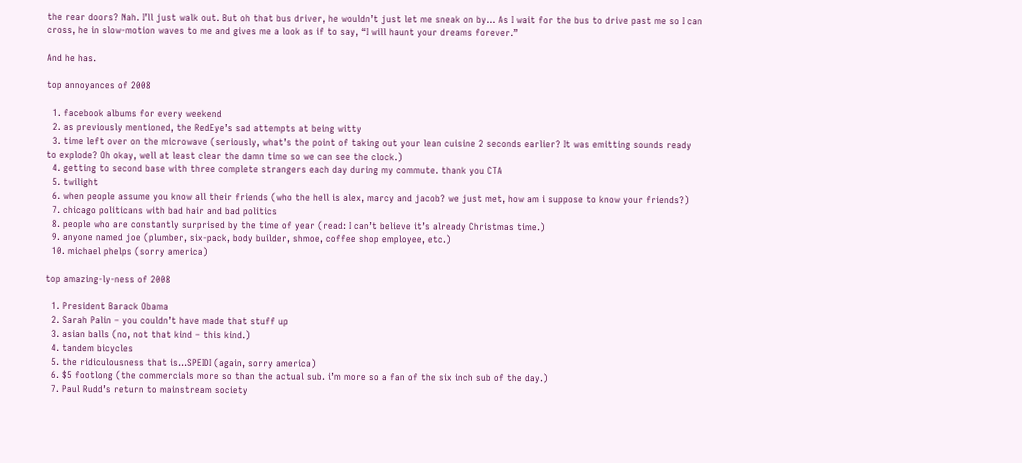the rear doors? Nah. I’ll just walk out. But oh that bus driver, he wouldn’t just let me sneak on by… As I wait for the bus to drive past me so I can cross, he in slow-motion waves to me and gives me a look as if to say, “I will haunt your dreams forever.”

And he has.

top annoyances of 2008

  1. facebook albums for every weekend
  2. as previously mentioned, the RedEye’s sad attempts at being witty
  3. time left over on the microwave (seriously, what’s the point of taking out your lean cuisine 2 seconds earlier? It was emitting sounds ready to explode? Oh okay, well at least clear the damn time so we can see the clock.)
  4. getting to second base with three complete strangers each day during my commute. thank you CTA
  5. twilight
  6. when people assume you know all their friends (who the hell is alex, marcy and jacob? we just met, how am i suppose to know your friends?)
  7. chicago politicans with bad hair and bad politics
  8. people who are constantly surprised by the time of year (read: I can’t believe it’s already Christmas time.)
  9. anyone named joe (plumber, six-pack, body builder, shmoe, coffee shop employee, etc.)
  10. michael phelps (sorry america)

top amazing-ly-ness of 2008

  1. President Barack Obama
  2. Sarah Palin – you couldn’t have made that stuff up
  3. asian balls (no, not that kind – this kind.)
  4. tandem bicycles
  5. the ridiculousness that is…SPEIDI (again, sorry america)
  6. $5 footlong (the commercials more so than the actual sub. i’m more so a fan of the six inch sub of the day.)
  7. Paul Rudd’s return to mainstream society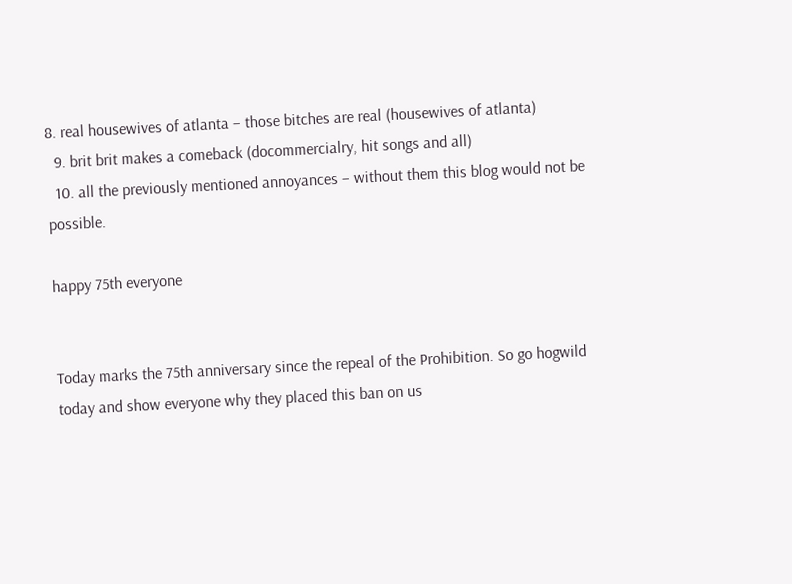8. real housewives of atlanta – those bitches are real (housewives of atlanta)
  9. brit brit makes a comeback (docommercialry, hit songs and all)
  10. all the previously mentioned annoyances – without them this blog would not be possible.

happy 75th everyone


Today marks the 75th anniversary since the repeal of the Prohibition. So go hogwild today and show everyone why they placed this ban on us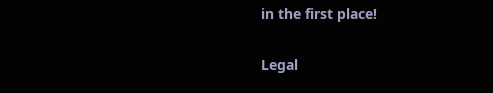in the first place!

Legal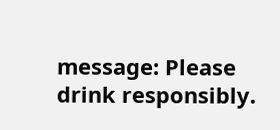message: Please drink responsibly.